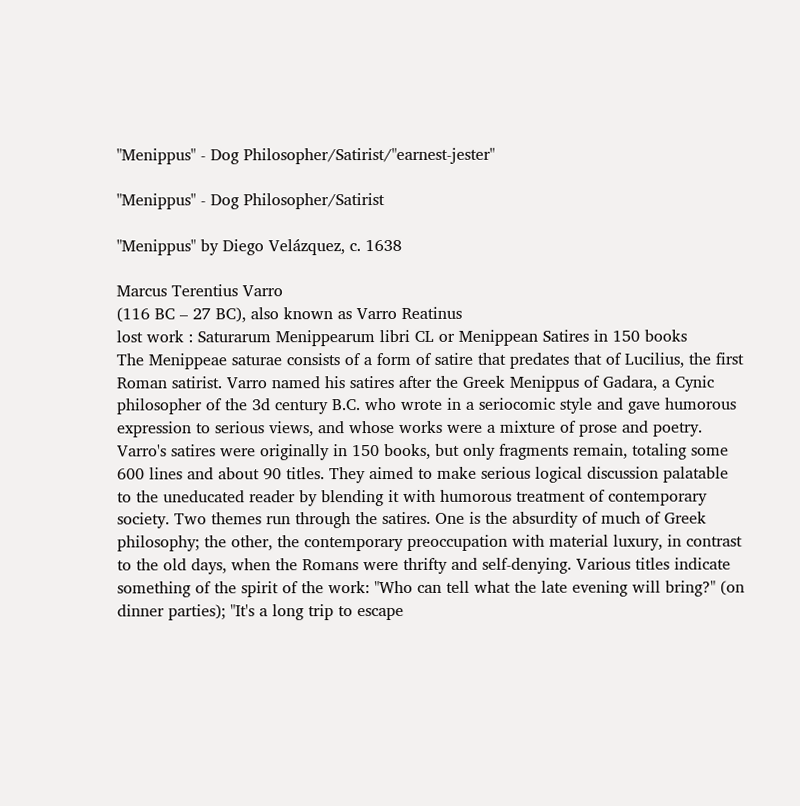"Menippus" - Dog Philosopher/Satirist/"earnest-jester"

"Menippus" - Dog Philosopher/Satirist

"Menippus" by Diego Velázquez, c. 1638

Marcus Terentius Varro
(116 BC – 27 BC), also known as Varro Reatinus
lost work : Saturarum Menippearum libri CL or Menippean Satires in 150 books
The Menippeae saturae consists of a form of satire that predates that of Lucilius, the first Roman satirist. Varro named his satires after the Greek Menippus of Gadara, a Cynic philosopher of the 3d century B.C. who wrote in a seriocomic style and gave humorous expression to serious views, and whose works were a mixture of prose and poetry. Varro's satires were originally in 150 books, but only fragments remain, totaling some 600 lines and about 90 titles. They aimed to make serious logical discussion palatable to the uneducated reader by blending it with humorous treatment of contemporary society. Two themes run through the satires. One is the absurdity of much of Greek philosophy; the other, the contemporary preoccupation with material luxury, in contrast to the old days, when the Romans were thrifty and self-denying. Various titles indicate something of the spirit of the work: "Who can tell what the late evening will bring?" (on dinner parties); "It's a long trip to escape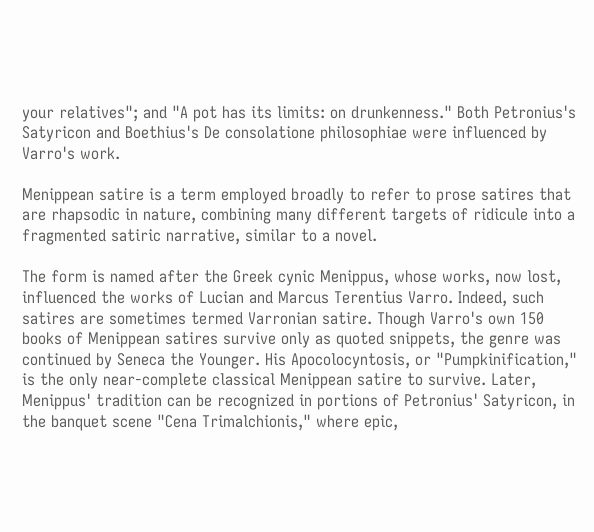your relatives"; and "A pot has its limits: on drunkenness." Both Petronius's Satyricon and Boethius's De consolatione philosophiae were influenced by Varro's work.

Menippean satire is a term employed broadly to refer to prose satires that are rhapsodic in nature, combining many different targets of ridicule into a fragmented satiric narrative, similar to a novel.

The form is named after the Greek cynic Menippus, whose works, now lost, influenced the works of Lucian and Marcus Terentius Varro. Indeed, such satires are sometimes termed Varronian satire. Though Varro's own 150 books of Menippean satires survive only as quoted snippets, the genre was continued by Seneca the Younger. His Apocolocyntosis, or "Pumpkinification," is the only near-complete classical Menippean satire to survive. Later, Menippus' tradition can be recognized in portions of Petronius' Satyricon, in the banquet scene "Cena Trimalchionis," where epic,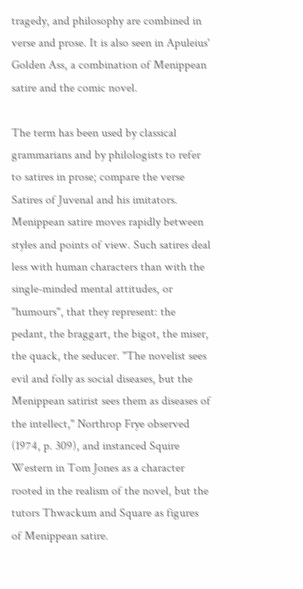tragedy, and philosophy are combined in verse and prose. It is also seen in Apuleius' Golden Ass, a combination of Menippean satire and the comic novel.

The term has been used by classical grammarians and by philologists to refer to satires in prose; compare the verse Satires of Juvenal and his imitators. Menippean satire moves rapidly between styles and points of view. Such satires deal less with human characters than with the single-minded mental attitudes, or "humours", that they represent: the pedant, the braggart, the bigot, the miser, the quack, the seducer. "The novelist sees evil and folly as social diseases, but the Menippean satirist sees them as diseases of the intellect," Northrop Frye observed (1974, p. 309), and instanced Squire Western in Tom Jones as a character rooted in the realism of the novel, but the tutors Thwackum and Square as figures of Menippean satire.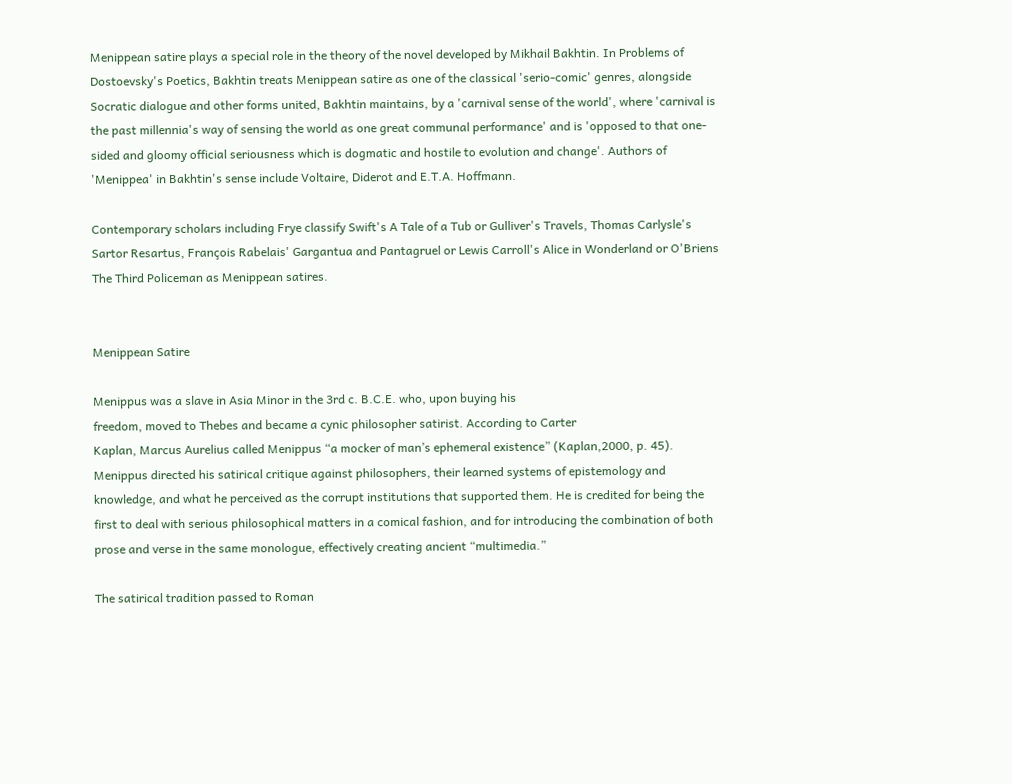Menippean satire plays a special role in the theory of the novel developed by Mikhail Bakhtin. In Problems of Dostoevsky's Poetics, Bakhtin treats Menippean satire as one of the classical 'serio-comic' genres, alongside Socratic dialogue and other forms united, Bakhtin maintains, by a 'carnival sense of the world', where 'carnival is the past millennia's way of sensing the world as one great communal performance' and is 'opposed to that one-sided and gloomy official seriousness which is dogmatic and hostile to evolution and change'. Authors of 'Menippea' in Bakhtin's sense include Voltaire, Diderot and E.T.A. Hoffmann.

Contemporary scholars including Frye classify Swift's A Tale of a Tub or Gulliver's Travels, Thomas Carlysle's Sartor Resartus, François Rabelais' Gargantua and Pantagruel or Lewis Carroll's Alice in Wonderland or O'Briens The Third Policeman as Menippean satires.


Menippean Satire

Menippus was a slave in Asia Minor in the 3rd c. B.C.E. who, upon buying his
freedom, moved to Thebes and became a cynic philosopher satirist. According to Carter
Kaplan, Marcus Aurelius called Menippus “a mocker of man’s ephemeral existence” (Kaplan,2000, p. 45). Menippus directed his satirical critique against philosophers, their learned systems of epistemology and knowledge, and what he perceived as the corrupt institutions that supported them. He is credited for being the first to deal with serious philosophical matters in a comical fashion, and for introducing the combination of both prose and verse in the same monologue, effectively creating ancient “multimedia.”

The satirical tradition passed to Roman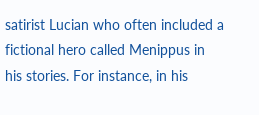satirist Lucian who often included a fictional hero called Menippus in his stories. For instance, in his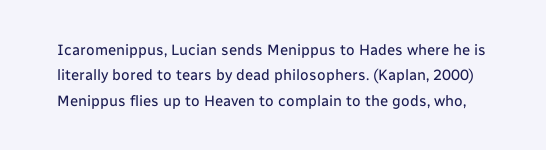Icaromenippus, Lucian sends Menippus to Hades where he is literally bored to tears by dead philosophers. (Kaplan, 2000) Menippus flies up to Heaven to complain to the gods, who,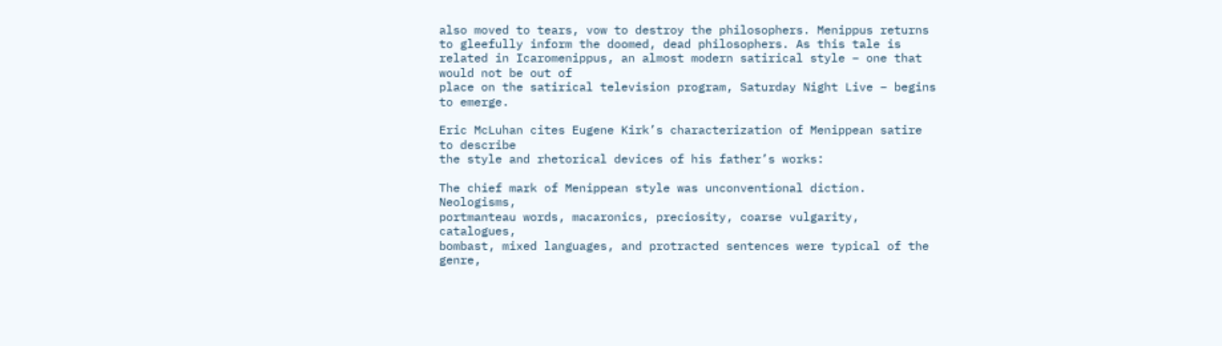also moved to tears, vow to destroy the philosophers. Menippus returns to gleefully inform the doomed, dead philosophers. As this tale is related in Icaromenippus, an almost modern satirical style – one that would not be out of
place on the satirical television program, Saturday Night Live – begins to emerge.

Eric McLuhan cites Eugene Kirk’s characterization of Menippean satire to describe
the style and rhetorical devices of his father’s works:

The chief mark of Menippean style was unconventional diction. Neologisms,
portmanteau words, macaronics, preciosity, coarse vulgarity, catalogues,
bombast, mixed languages, and protracted sentences were typical of the genre,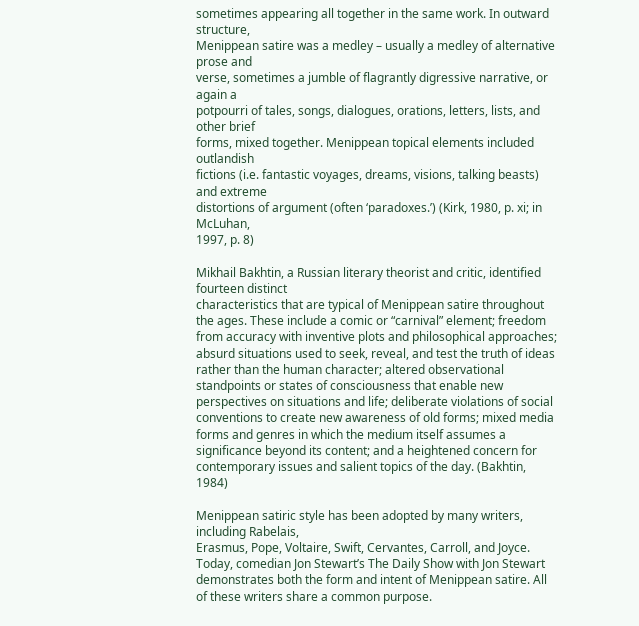sometimes appearing all together in the same work. In outward structure,
Menippean satire was a medley – usually a medley of alternative prose and
verse, sometimes a jumble of flagrantly digressive narrative, or again a
potpourri of tales, songs, dialogues, orations, letters, lists, and other brief
forms, mixed together. Menippean topical elements included outlandish
fictions (i.e. fantastic voyages, dreams, visions, talking beasts) and extreme
distortions of argument (often ‘paradoxes.’) (Kirk, 1980, p. xi; in McLuhan,
1997, p. 8)

Mikhail Bakhtin, a Russian literary theorist and critic, identified fourteen distinct
characteristics that are typical of Menippean satire throughout the ages. These include a comic or “carnival” element; freedom from accuracy with inventive plots and philosophical approaches; absurd situations used to seek, reveal, and test the truth of ideas rather than the human character; altered observational standpoints or states of consciousness that enable new perspectives on situations and life; deliberate violations of social conventions to create new awareness of old forms; mixed media forms and genres in which the medium itself assumes a significance beyond its content; and a heightened concern for contemporary issues and salient topics of the day. (Bakhtin, 1984)

Menippean satiric style has been adopted by many writers, including Rabelais,
Erasmus, Pope, Voltaire, Swift, Cervantes, Carroll, and Joyce. Today, comedian Jon Stewart’s The Daily Show with Jon Stewart demonstrates both the form and intent of Menippean satire. All of these writers share a common purpose.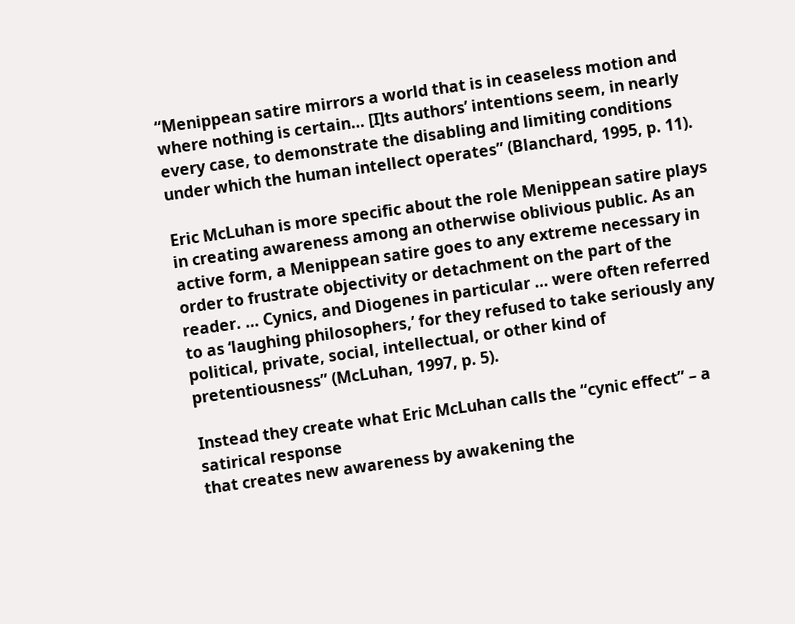“Menippean satire mirrors a world that is in ceaseless motion and where nothing is certain… [I]ts authors’ intentions seem, in nearly every case, to demonstrate the disabling and limiting conditions under which the human intellect operates” (Blanchard, 1995, p. 11).

Eric McLuhan is more specific about the role Menippean satire plays in creating awareness among an otherwise oblivious public. As an active form, a Menippean satire goes to any extreme necessary in order to frustrate objectivity or detachment on the part of the reader. … Cynics, and Diogenes in particular … were often referred to as ‘laughing philosophers,’ for they refused to take seriously any political, private, social, intellectual, or other kind of pretentiousness” (McLuhan, 1997, p. 5).

Instead they create what Eric McLuhan calls the “cynic effect” – a satirical response
that creates new awareness by awakening the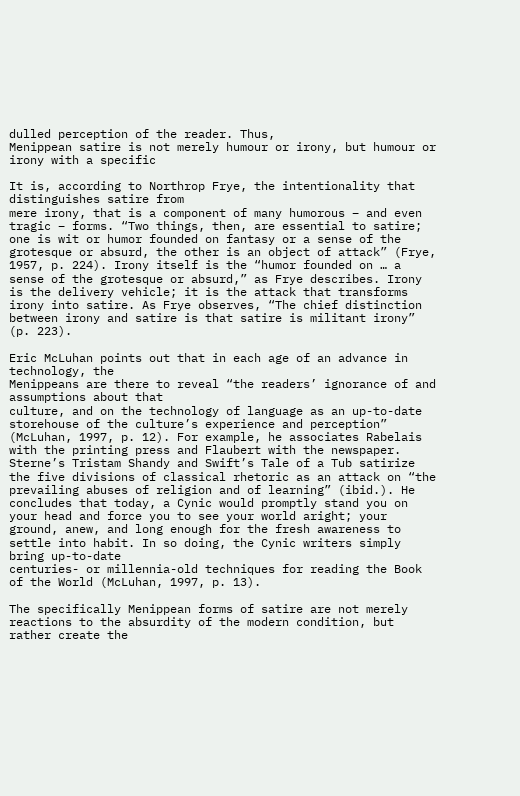dulled perception of the reader. Thus,
Menippean satire is not merely humour or irony, but humour or irony with a specific

It is, according to Northrop Frye, the intentionality that distinguishes satire from
mere irony, that is a component of many humorous – and even tragic – forms. “Two things, then, are essential to satire; one is wit or humor founded on fantasy or a sense of the grotesque or absurd, the other is an object of attack” (Frye, 1957, p. 224). Irony itself is the “humor founded on … a sense of the grotesque or absurd,” as Frye describes. Irony is the delivery vehicle; it is the attack that transforms irony into satire. As Frye observes, “The chief distinction between irony and satire is that satire is militant irony” (p. 223).

Eric McLuhan points out that in each age of an advance in technology, the
Menippeans are there to reveal “the readers’ ignorance of and assumptions about that
culture, and on the technology of language as an up-to-date storehouse of the culture’s experience and perception” (McLuhan, 1997, p. 12). For example, he associates Rabelais with the printing press and Flaubert with the newspaper. Sterne’s Tristam Shandy and Swift’s Tale of a Tub satirize the five divisions of classical rhetoric as an attack on “the prevailing abuses of religion and of learning” (ibid.). He concludes that today, a Cynic would promptly stand you on your head and force you to see your world aright; your ground, anew, and long enough for the fresh awareness to settle into habit. In so doing, the Cynic writers simply bring up-to-date
centuries- or millennia-old techniques for reading the Book of the World (McLuhan, 1997, p. 13).

The specifically Menippean forms of satire are not merely reactions to the absurdity of the modern condition, but rather create the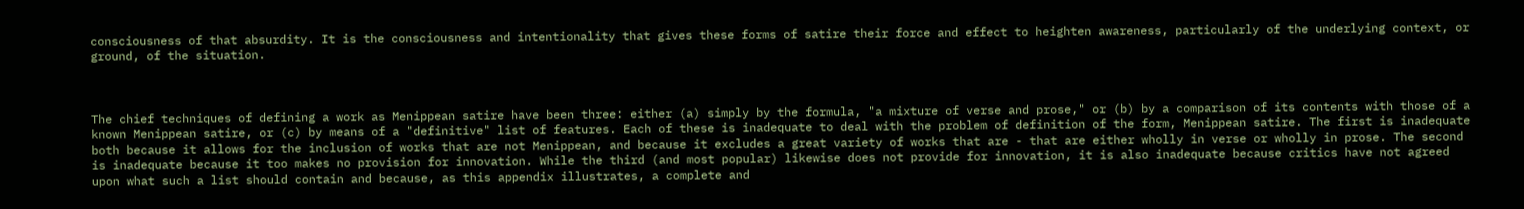consciousness of that absurdity. It is the consciousness and intentionality that gives these forms of satire their force and effect to heighten awareness, particularly of the underlying context, or ground, of the situation.



The chief techniques of defining a work as Menippean satire have been three: either (a) simply by the formula, "a mixture of verse and prose," or (b) by a comparison of its contents with those of a known Menippean satire, or (c) by means of a "definitive" list of features. Each of these is inadequate to deal with the problem of definition of the form, Menippean satire. The first is inadequate both because it allows for the inclusion of works that are not Menippean, and because it excludes a great variety of works that are - that are either wholly in verse or wholly in prose. The second is inadequate because it too makes no provision for innovation. While the third (and most popular) likewise does not provide for innovation, it is also inadequate because critics have not agreed upon what such a list should contain and because, as this appendix illustrates, a complete and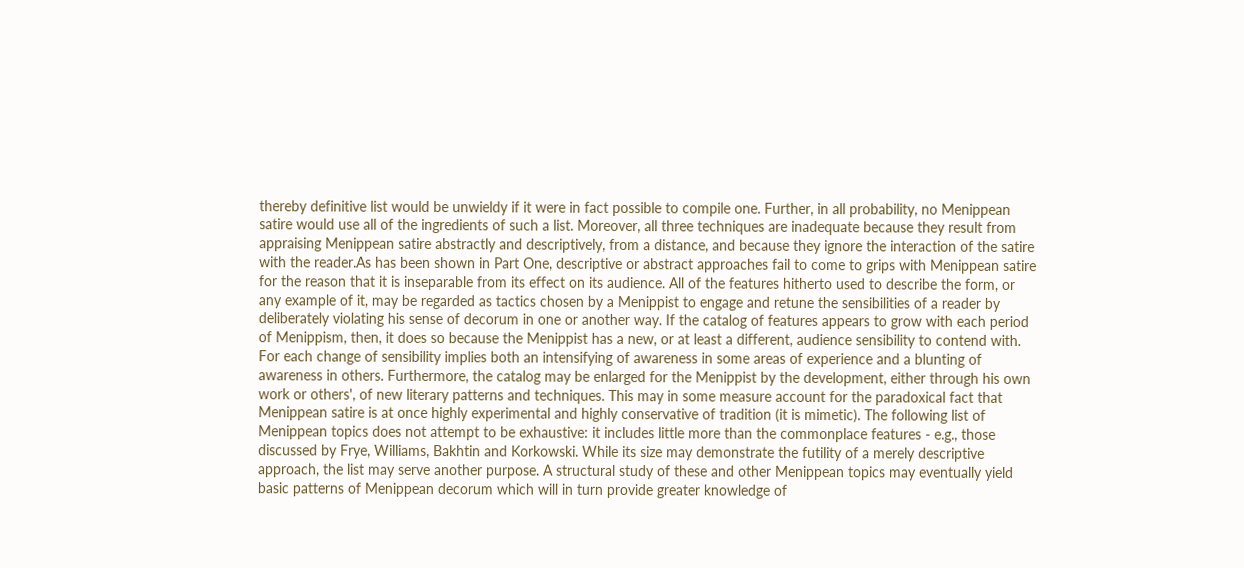thereby definitive list would be unwieldy if it were in fact possible to compile one. Further, in all probability, no Menippean satire would use all of the ingredients of such a list. Moreover, all three techniques are inadequate because they result from appraising Menippean satire abstractly and descriptively, from a distance, and because they ignore the interaction of the satire with the reader.As has been shown in Part One, descriptive or abstract approaches fail to come to grips with Menippean satire for the reason that it is inseparable from its effect on its audience. All of the features hitherto used to describe the form, or any example of it, may be regarded as tactics chosen by a Menippist to engage and retune the sensibilities of a reader by deliberately violating his sense of decorum in one or another way. If the catalog of features appears to grow with each period of Menippism, then, it does so because the Menippist has a new, or at least a different, audience sensibility to contend with. For each change of sensibility implies both an intensifying of awareness in some areas of experience and a blunting of awareness in others. Furthermore, the catalog may be enlarged for the Menippist by the development, either through his own work or others', of new literary patterns and techniques. This may in some measure account for the paradoxical fact that Menippean satire is at once highly experimental and highly conservative of tradition (it is mimetic). The following list of Menippean topics does not attempt to be exhaustive: it includes little more than the commonplace features - e.g., those discussed by Frye, Williams, Bakhtin and Korkowski. While its size may demonstrate the futility of a merely descriptive approach, the list may serve another purpose. A structural study of these and other Menippean topics may eventually yield basic patterns of Menippean decorum which will in turn provide greater knowledge of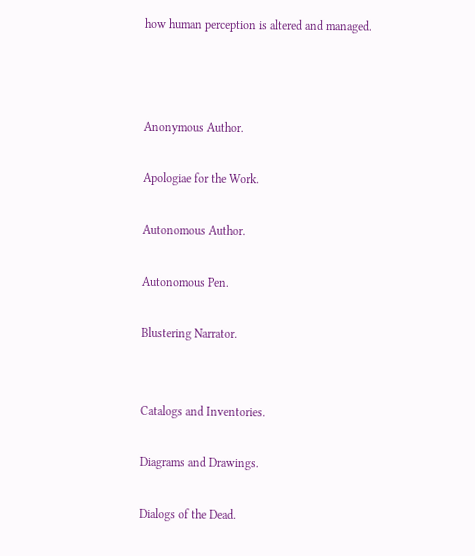how human perception is altered and managed.



Anonymous Author.

Apologiae for the Work.

Autonomous Author.

Autonomous Pen.

Blustering Narrator.


Catalogs and Inventories.

Diagrams and Drawings.

Dialogs of the Dead.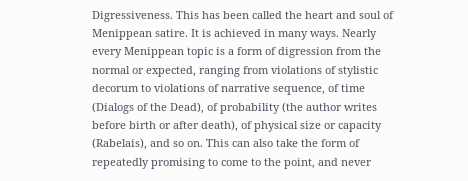Digressiveness. This has been called the heart and soul of Menippean satire. It is achieved in many ways. Nearly every Menippean topic is a form of digression from the normal or expected, ranging from violations of stylistic decorum to violations of narrative sequence, of time (Dialogs of the Dead), of probability (the author writes before birth or after death), of physical size or capacity (Rabelais), and so on. This can also take the form of repeatedly promising to come to the point, and never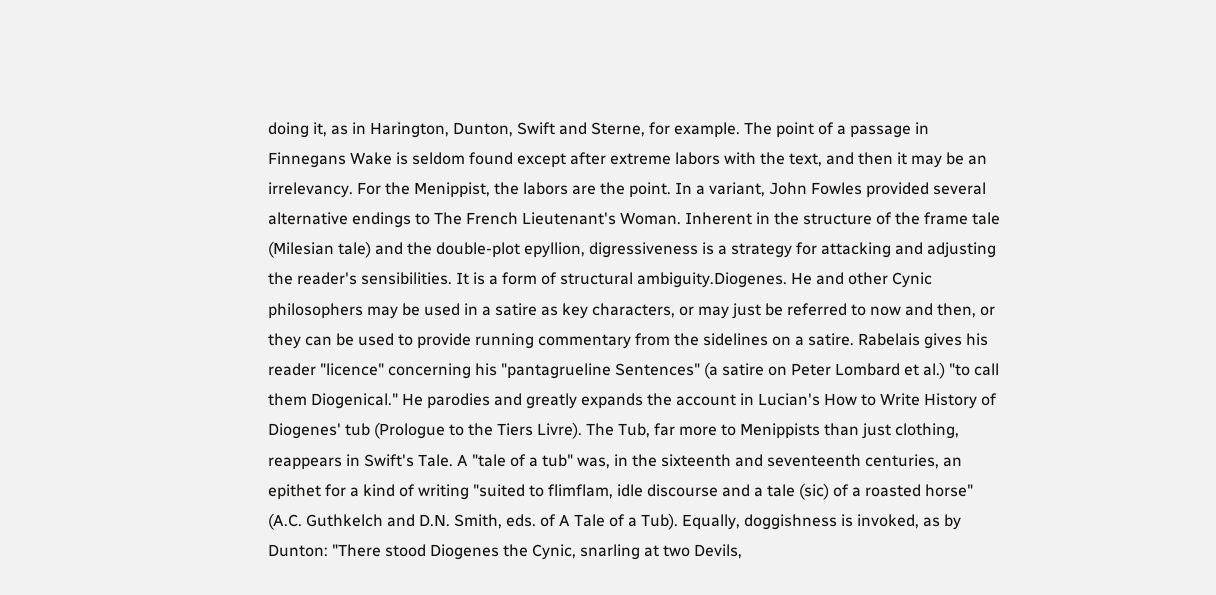doing it, as in Harington, Dunton, Swift and Sterne, for example. The point of a passage in Finnegans Wake is seldom found except after extreme labors with the text, and then it may be an irrelevancy. For the Menippist, the labors are the point. In a variant, John Fowles provided several alternative endings to The French Lieutenant's Woman. Inherent in the structure of the frame tale (Milesian tale) and the double-plot epyllion, digressiveness is a strategy for attacking and adjusting the reader's sensibilities. It is a form of structural ambiguity.Diogenes. He and other Cynic philosophers may be used in a satire as key characters, or may just be referred to now and then, or they can be used to provide running commentary from the sidelines on a satire. Rabelais gives his reader "licence" concerning his "pantagrueline Sentences" (a satire on Peter Lombard et al.) "to call them Diogenical." He parodies and greatly expands the account in Lucian's How to Write History of Diogenes' tub (Prologue to the Tiers Livre). The Tub, far more to Menippists than just clothing, reappears in Swift's Tale. A "tale of a tub" was, in the sixteenth and seventeenth centuries, an epithet for a kind of writing "suited to flimflam, idle discourse and a tale (sic) of a roasted horse" (A.C. Guthkelch and D.N. Smith, eds. of A Tale of a Tub). Equally, doggishness is invoked, as by Dunton: "There stood Diogenes the Cynic, snarling at two Devils,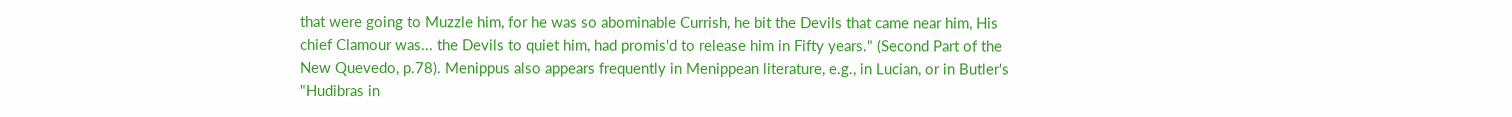that were going to Muzzle him, for he was so abominable Currish, he bit the Devils that came near him, His chief Clamour was... the Devils to quiet him, had promis'd to release him in Fifty years." (Second Part of the New Quevedo, p.78). Menippus also appears frequently in Menippean literature, e.g., in Lucian, or in Butler's "Hudibras in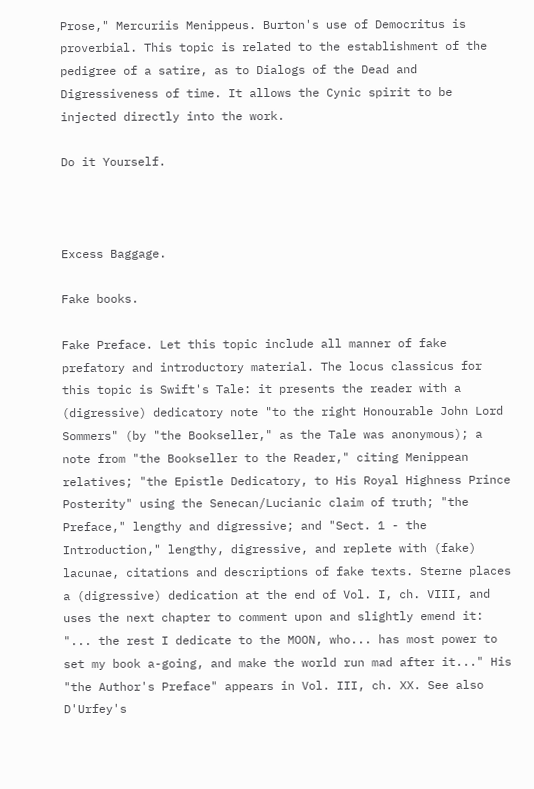Prose," Mercuriis Menippeus. Burton's use of Democritus is proverbial. This topic is related to the establishment of the pedigree of a satire, as to Dialogs of the Dead and Digressiveness of time. It allows the Cynic spirit to be injected directly into the work.

Do it Yourself.



Excess Baggage.

Fake books.

Fake Preface. Let this topic include all manner of fake prefatory and introductory material. The locus classicus for this topic is Swift's Tale: it presents the reader with a (digressive) dedicatory note "to the right Honourable John Lord Sommers" (by "the Bookseller," as the Tale was anonymous); a note from "the Bookseller to the Reader," citing Menippean relatives; "the Epistle Dedicatory, to His Royal Highness Prince Posterity" using the Senecan/Lucianic claim of truth; "the Preface," lengthy and digressive; and "Sect. 1 - the Introduction," lengthy, digressive, and replete with (fake) lacunae, citations and descriptions of fake texts. Sterne places a (digressive) dedication at the end of Vol. I, ch. VIII, and uses the next chapter to comment upon and slightly emend it: "... the rest I dedicate to the MOON, who... has most power to set my book a-going, and make the world run mad after it..." His "the Author's Preface" appears in Vol. III, ch. XX. See also D'Urfey's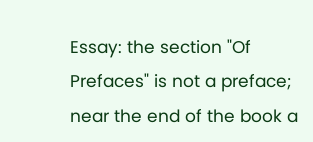Essay: the section "Of Prefaces" is not a preface; near the end of the book a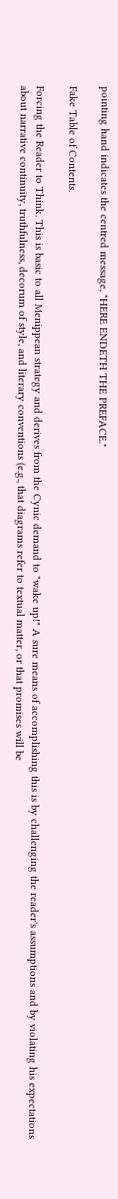pointing hand indicates the centred message, "HERE ENDETH THE PREFACE."

Fake Table of Contents.

Forcing the Reader to Think. This is basic to all Menippean strategy and derives from the Cynic demand to "wake up!" A sure means of accomplishing this is by challenging the reader's assumptions and by violating his expectations about narrative continuity, truthfulness, decorum of style, and literary conventions (e.g., that diagrams refer to textual matter, or that promises will be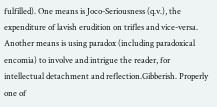fulfilled). One means is Joco-Seriousness (q.v.), the expenditure of lavish erudition on trifles and vice-versa. Another means is using paradox (including paradoxical encomia) to involve and intrigue the reader, for intellectual detachment and reflection.Gibberish. Properly one of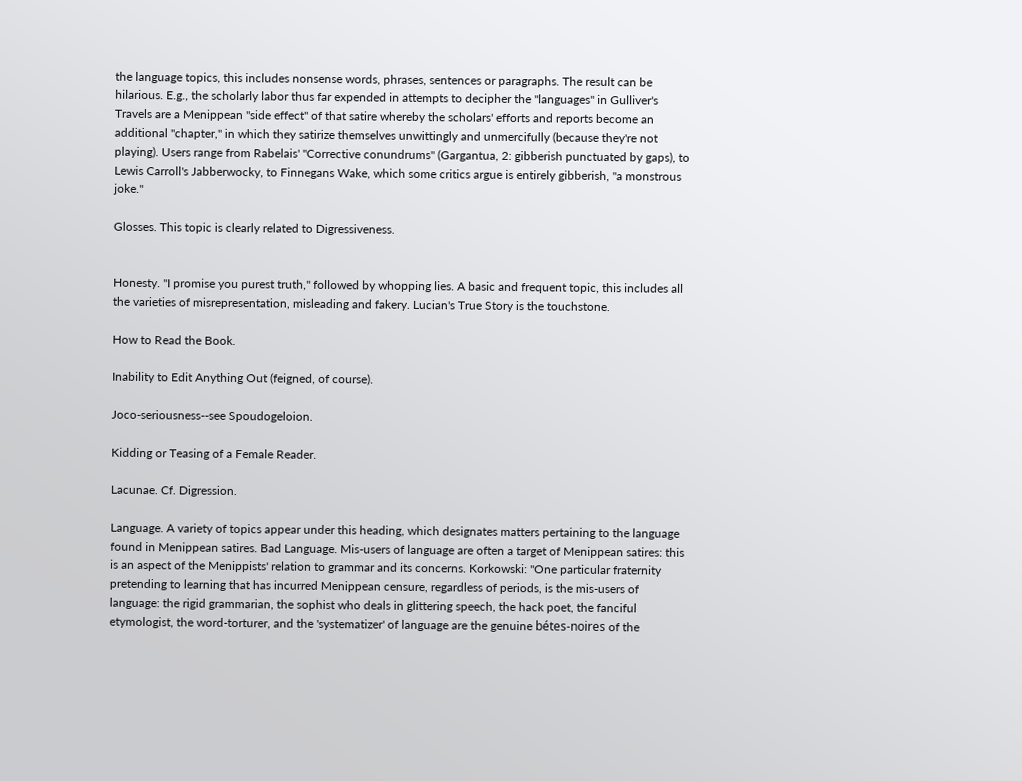the language topics, this includes nonsense words, phrases, sentences or paragraphs. The result can be hilarious. E.g., the scholarly labor thus far expended in attempts to decipher the "languages" in Gulliver's Travels are a Menippean "side effect" of that satire whereby the scholars' efforts and reports become an additional "chapter," in which they satirize themselves unwittingly and unmercifully (because they're not playing). Users range from Rabelais' "Corrective conundrums" (Gargantua, 2: gibberish punctuated by gaps), to Lewis Carroll's Jabberwocky, to Finnegans Wake, which some critics argue is entirely gibberish, "a monstrous joke."

Glosses. This topic is clearly related to Digressiveness.


Honesty. "I promise you purest truth," followed by whopping lies. A basic and frequent topic, this includes all the varieties of misrepresentation, misleading and fakery. Lucian's True Story is the touchstone.

How to Read the Book.

Inability to Edit Anything Out (feigned, of course).

Joco-seriousness--see Spoudogeloion.

Kidding or Teasing of a Female Reader.

Lacunae. Cf. Digression.

Language. A variety of topics appear under this heading, which designates matters pertaining to the language found in Menippean satires. Bad Language. Mis-users of language are often a target of Menippean satires: this is an aspect of the Menippists' relation to grammar and its concerns. Korkowski: "One particular fraternity pretending to learning that has incurred Menippean censure, regardless of periods, is the mis-users of language: the rigid grammarian, the sophist who deals in glittering speech, the hack poet, the fanciful etymologist, the word-torturer, and the 'systematizer' of language are the genuine bétes-noires of the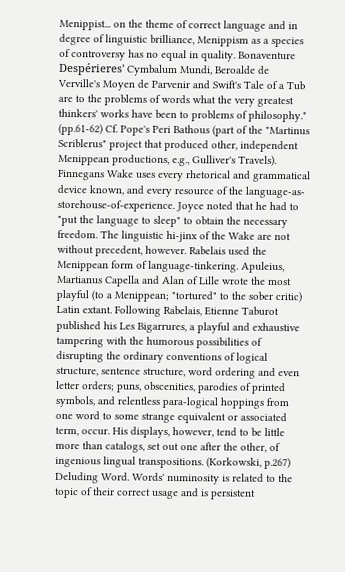Menippist... on the theme of correct language and in degree of linguistic brilliance, Menippism as a species of controversy has no equal in quality. Bonaventure Despérieres' Cymbalum Mundi, Beroalde de Verville's Moyen de Parvenir and Swift's Tale of a Tub are to the problems of words what the very greatest thinkers' works have been to problems of philosophy." (pp.61-62) Cf. Pope's Peri Bathous (part of the "Martinus Scriblerus" project that produced other, independent Menippean productions, e.g., Gulliver's Travels). Finnegans Wake uses every rhetorical and grammatical device known, and every resource of the language-as-storehouse-of-experience. Joyce noted that he had to "put the language to sleep" to obtain the necessary freedom. The linguistic hi-jinx of the Wake are not without precedent, however. Rabelais used the Menippean form of language-tinkering. Apuleius, Martianus Capella and Alan of Lille wrote the most playful (to a Menippean; "tortured" to the sober critic) Latin extant. Following Rabelais, Etienne Taburot published his Les Bigarrures, a playful and exhaustive tampering with the humorous possibilities of disrupting the ordinary conventions of logical structure, sentence structure, word ordering and even letter orders; puns, obscenities, parodies of printed symbols, and relentless para-logical hoppings from one word to some strange equivalent or associated term, occur. His displays, however, tend to be little more than catalogs, set out one after the other, of ingenious lingual transpositions. (Korkowski, p.267) Deluding Word. Words' numinosity is related to the topic of their correct usage and is persistent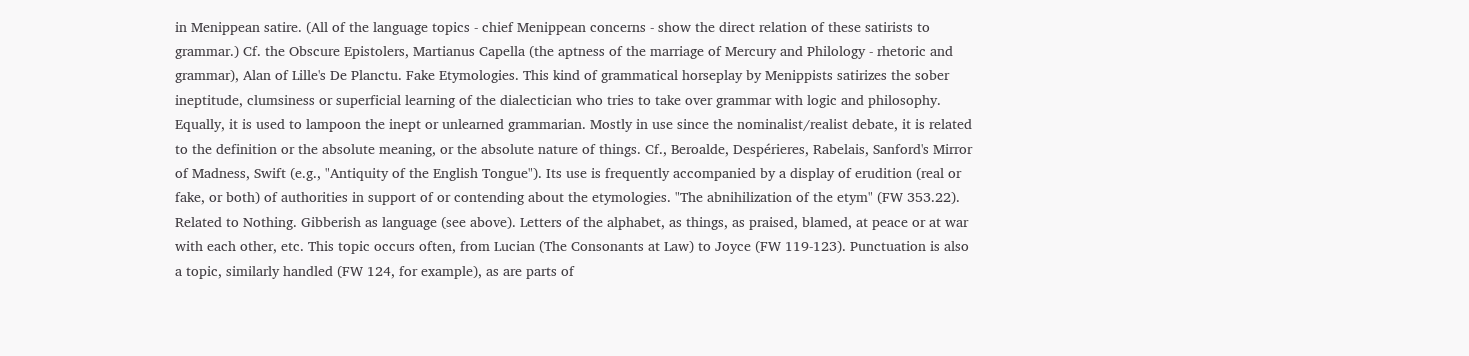in Menippean satire. (All of the language topics - chief Menippean concerns - show the direct relation of these satirists to grammar.) Cf. the Obscure Epistolers, Martianus Capella (the aptness of the marriage of Mercury and Philology - rhetoric and grammar), Alan of Lille's De Planctu. Fake Etymologies. This kind of grammatical horseplay by Menippists satirizes the sober ineptitude, clumsiness or superficial learning of the dialectician who tries to take over grammar with logic and philosophy. Equally, it is used to lampoon the inept or unlearned grammarian. Mostly in use since the nominalist/realist debate, it is related to the definition or the absolute meaning, or the absolute nature of things. Cf., Beroalde, Despérieres, Rabelais, Sanford's Mirror of Madness, Swift (e.g., "Antiquity of the English Tongue"). Its use is frequently accompanied by a display of erudition (real or fake, or both) of authorities in support of or contending about the etymologies. "The abnihilization of the etym" (FW 353.22). Related to Nothing. Gibberish as language (see above). Letters of the alphabet, as things, as praised, blamed, at peace or at war with each other, etc. This topic occurs often, from Lucian (The Consonants at Law) to Joyce (FW 119-123). Punctuation is also a topic, similarly handled (FW 124, for example), as are parts of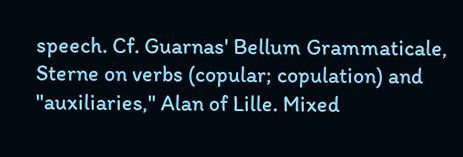speech. Cf. Guarnas' Bellum Grammaticale, Sterne on verbs (copular; copulation) and "auxiliaries," Alan of Lille. Mixed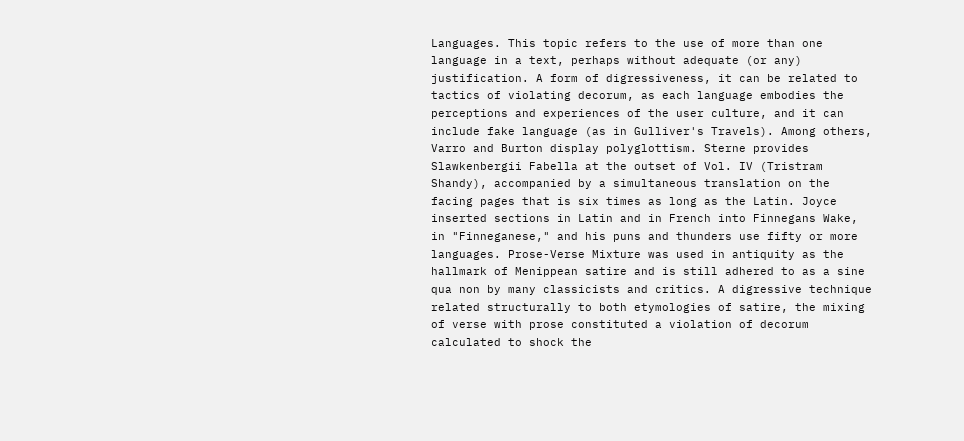Languages. This topic refers to the use of more than one language in a text, perhaps without adequate (or any) justification. A form of digressiveness, it can be related to tactics of violating decorum, as each language embodies the perceptions and experiences of the user culture, and it can include fake language (as in Gulliver's Travels). Among others, Varro and Burton display polyglottism. Sterne provides Slawkenbergii Fabella at the outset of Vol. IV (Tristram Shandy), accompanied by a simultaneous translation on the facing pages that is six times as long as the Latin. Joyce inserted sections in Latin and in French into Finnegans Wake, in "Finneganese," and his puns and thunders use fifty or more languages. Prose-Verse Mixture was used in antiquity as the hallmark of Menippean satire and is still adhered to as a sine qua non by many classicists and critics. A digressive technique related structurally to both etymologies of satire, the mixing of verse with prose constituted a violation of decorum calculated to shock the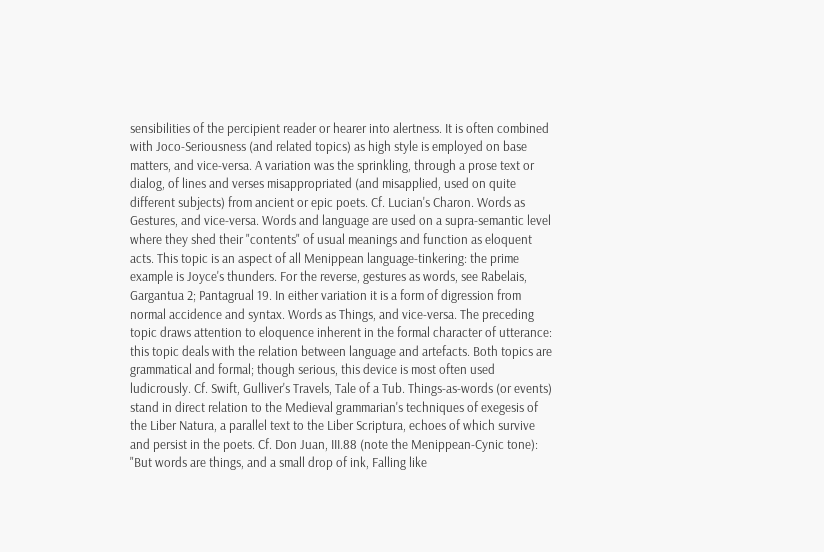sensibilities of the percipient reader or hearer into alertness. It is often combined with Joco-Seriousness (and related topics) as high style is employed on base matters, and vice-versa. A variation was the sprinkling, through a prose text or dialog, of lines and verses misappropriated (and misapplied, used on quite different subjects) from ancient or epic poets. Cf. Lucian's Charon. Words as Gestures, and vice-versa. Words and language are used on a supra-semantic level where they shed their "contents" of usual meanings and function as eloquent acts. This topic is an aspect of all Menippean language-tinkering: the prime example is Joyce's thunders. For the reverse, gestures as words, see Rabelais, Gargantua 2; Pantagrual 19. In either variation it is a form of digression from normal accidence and syntax. Words as Things, and vice-versa. The preceding topic draws attention to eloquence inherent in the formal character of utterance: this topic deals with the relation between language and artefacts. Both topics are grammatical and formal; though serious, this device is most often used ludicrously. Cf. Swift, Gulliver's Travels, Tale of a Tub. Things-as-words (or events) stand in direct relation to the Medieval grammarian's techniques of exegesis of the Liber Natura, a parallel text to the Liber Scriptura, echoes of which survive and persist in the poets. Cf. Don Juan, III.88 (note the Menippean-Cynic tone): "But words are things, and a small drop of ink, Falling like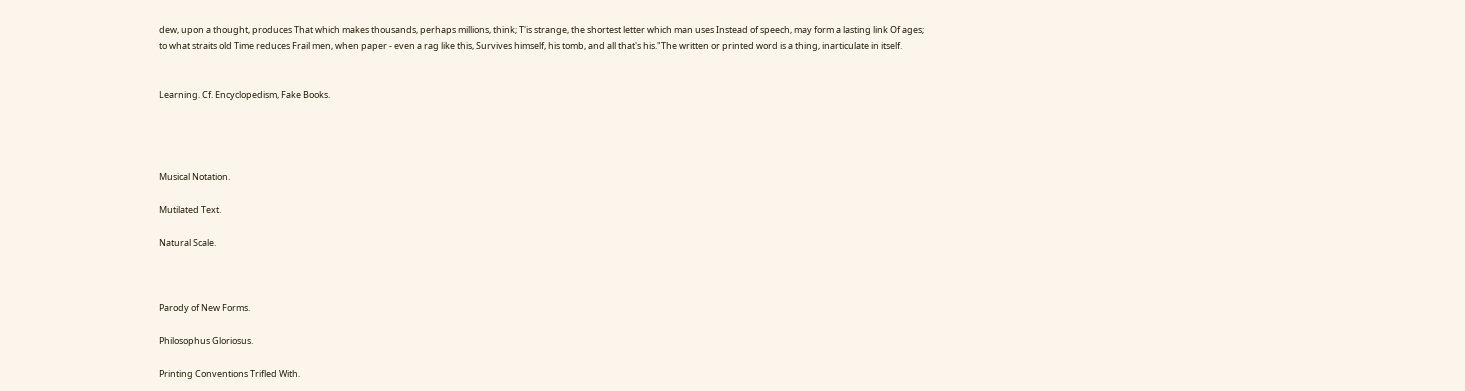dew, upon a thought, produces That which makes thousands, perhaps millions, think; T'is strange, the shortest letter which man uses Instead of speech, may form a lasting link Of ages; to what straits old Time reduces Frail men, when paper - even a rag like this, Survives himself, his tomb, and all that's his."The written or printed word is a thing, inarticulate in itself.


Learning. Cf. Encyclopedism, Fake Books.




Musical Notation.

Mutilated Text.

Natural Scale.



Parody of New Forms.

Philosophus Gloriosus.

Printing Conventions Trifled With.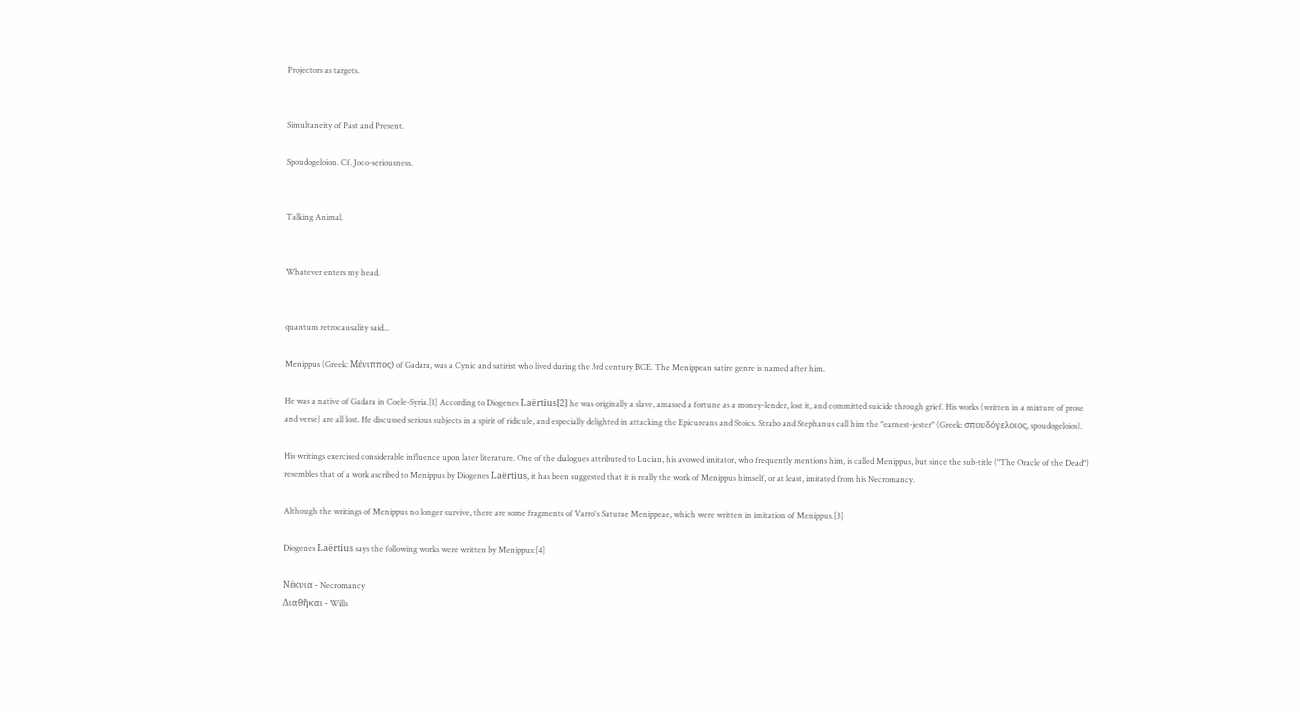Projectors as targets.


Simultaneity of Past and Present.

Spoudogeloion. Cf. Joco-seriousness.


Talking Animal.


Whatever enters my head.


quantum retrocausality said...

Menippus (Greek: Μένιππος) of Gadara, was a Cynic and satirist who lived during the 3rd century BCE. The Menippean satire genre is named after him.

He was a native of Gadara in Coele-Syria.[1] According to Diogenes Laërtius[2] he was originally a slave, amassed a fortune as a money-lender, lost it, and committed suicide through grief. His works (written in a mixture of prose and verse) are all lost. He discussed serious subjects in a spirit of ridicule, and especially delighted in attacking the Epicureans and Stoics. Strabo and Stephanus call him the "earnest-jester" (Greek: σπουδόγελοιος, spoudogeloios).

His writings exercised considerable influence upon later literature. One of the dialogues attributed to Lucian, his avowed imitator, who frequently mentions him, is called Menippus, but since the sub-title ("The Oracle of the Dead") resembles that of a work ascribed to Menippus by Diogenes Laërtius, it has been suggested that it is really the work of Menippus himself, or at least, imitated from his Necromancy.

Although the writings of Menippus no longer survive, there are some fragments of Varro's Saturae Menippeae, which were written in imitation of Menippus.[3]

Diogenes Laërtius says the following works were written by Menippus:[4]

Νέκυια - Necromancy
Διαθῆκαι - Wills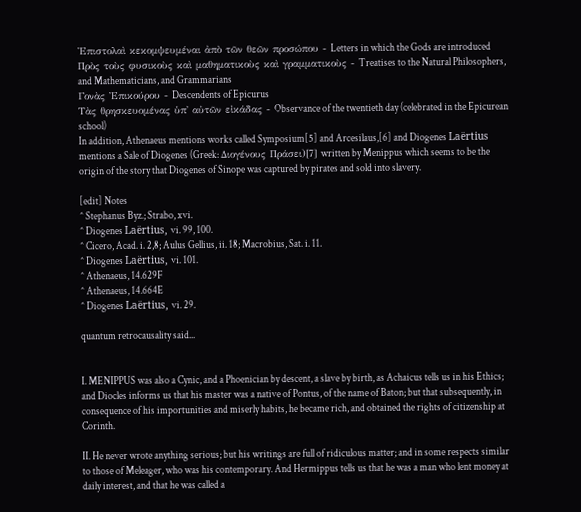Ἐπιστολαὶ κεκομψευμέναι ἀπὸ τῶν θεῶν προσώπου - Letters in which the Gods are introduced
Πρὸς τοὺς φυσικοὺς καὶ μαθηματικοὺς καὶ γραμματικοὺς - Treatises to the Natural Philosophers, and Mathematicians, and Grammarians
Γονὰς Ἐπικούρου - Descendents of Epicurus
Τὰς θρησκευομένας ὑπ' αὐτῶν εἰκάδας - Observance of the twentieth day (celebrated in the Epicurean school)
In addition, Athenaeus mentions works called Symposium[5] and Arcesilaus,[6] and Diogenes Laërtius mentions a Sale of Diogenes (Greek: Διογένους Πράσει)[7] written by Menippus which seems to be the origin of the story that Diogenes of Sinope was captured by pirates and sold into slavery.

[edit] Notes
^ Stephanus Byz.; Strabo, xvi.
^ Diogenes Laërtius, vi. 99, 100.
^ Cicero, Acad. i. 2,8; Aulus Gellius, ii. 18; Macrobius, Sat. i. 11.
^ Diogenes Laërtius, vi. 101.
^ Athenaeus, 14.629F
^ Athenaeus, 14.664E
^ Diogenes Laërtius, vi. 29.

quantum retrocausality said...


I. MENIPPUS was also a Cynic, and a Phoenician by descent, a slave by birth, as Achaicus tells us in his Ethics; and Diocles informs us that his master was a native of Pontus, of the name of Baton; but that subsequently, in consequence of his importunities and miserly habits, he became rich, and obtained the rights of citizenship at Corinth.

II. He never wrote anything serious; but his writings are full of ridiculous matter; and in some respects similar to those of Meleager, who was his contemporary. And Hermippus tells us that he was a man who lent money at daily interest, and that he was called a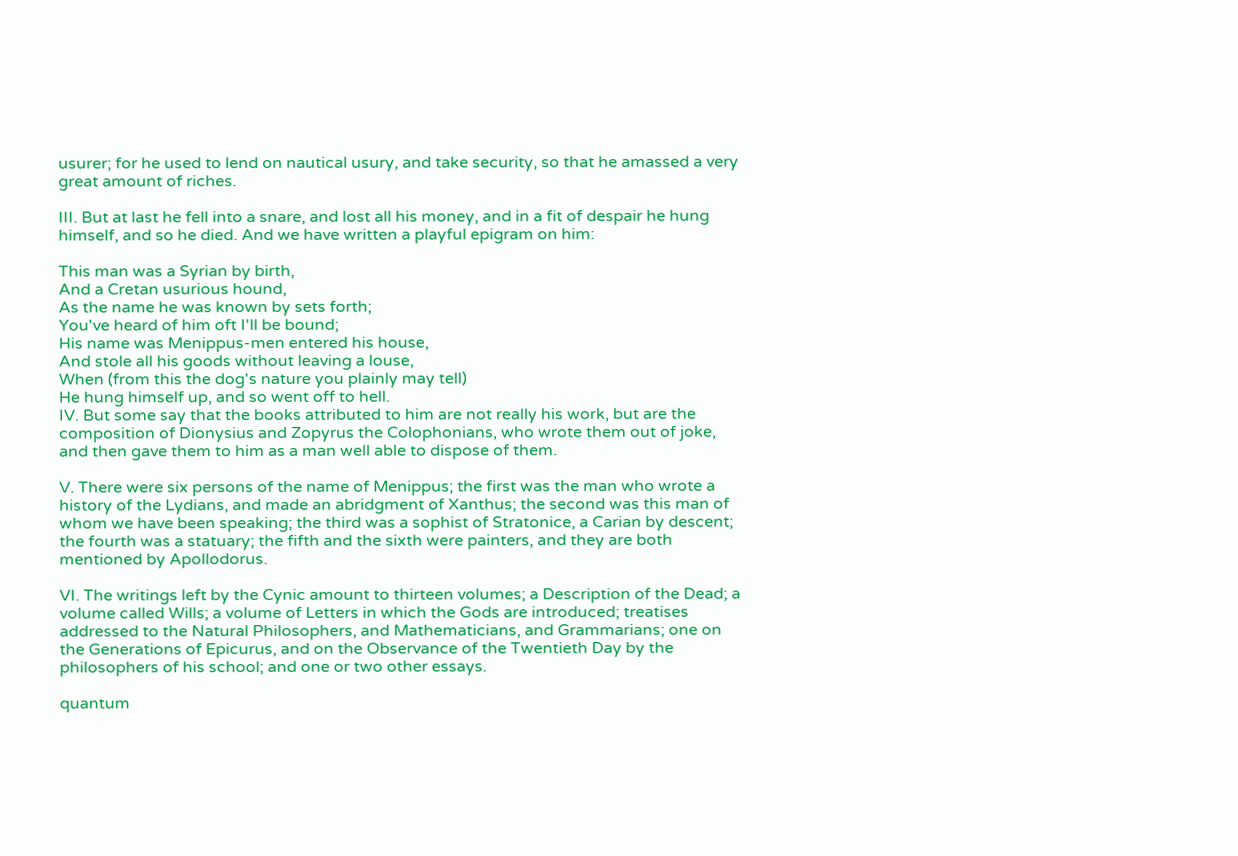usurer; for he used to lend on nautical usury, and take security, so that he amassed a very great amount of riches.

III. But at last he fell into a snare, and lost all his money, and in a fit of despair he hung himself, and so he died. And we have written a playful epigram on him:

This man was a Syrian by birth,
And a Cretan usurious hound,
As the name he was known by sets forth;
You've heard of him oft I'll be bound;
His name was Menippus-men entered his house,
And stole all his goods without leaving a louse,
When (from this the dog's nature you plainly may tell)
He hung himself up, and so went off to hell.
IV. But some say that the books attributed to him are not really his work, but are the composition of Dionysius and Zopyrus the Colophonians, who wrote them out of joke, and then gave them to him as a man well able to dispose of them.

V. There were six persons of the name of Menippus; the first was the man who wrote a history of the Lydians, and made an abridgment of Xanthus; the second was this man of whom we have been speaking; the third was a sophist of Stratonice, a Carian by descent; the fourth was a statuary; the fifth and the sixth were painters, and they are both mentioned by Apollodorus.

VI. The writings left by the Cynic amount to thirteen volumes; a Description of the Dead; a volume called Wills; a volume of Letters in which the Gods are introduced; treatises addressed to the Natural Philosophers, and Mathematicians, and Grammarians; one on the Generations of Epicurus, and on the Observance of the Twentieth Day by the philosophers of his school; and one or two other essays.

quantum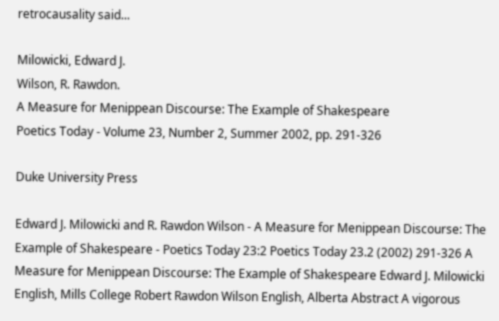retrocausality said...

Milowicki, Edward J.
Wilson, R. Rawdon.
A Measure for Menippean Discourse: The Example of Shakespeare
Poetics Today - Volume 23, Number 2, Summer 2002, pp. 291-326

Duke University Press

Edward J. Milowicki and R. Rawdon Wilson - A Measure for Menippean Discourse: The Example of Shakespeare - Poetics Today 23:2 Poetics Today 23.2 (2002) 291-326 A Measure for Menippean Discourse: The Example of Shakespeare Edward J. Milowicki English, Mills College Robert Rawdon Wilson English, Alberta Abstract A vigorous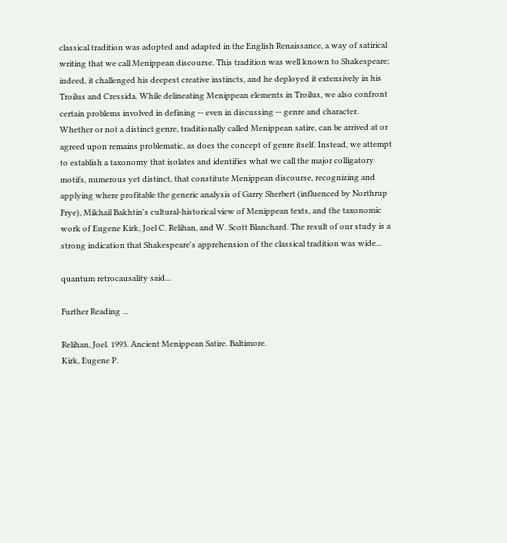classical tradition was adopted and adapted in the English Renaissance, a way of satirical writing that we call Menippean discourse. This tradition was well known to Shakespeare; indeed, it challenged his deepest creative instincts, and he deployed it extensively in his Troilus and Cressida. While delineating Menippean elements in Troilus, we also confront certain problems involved in defining -- even in discussing -- genre and character. Whether or not a distinct genre, traditionally called Menippean satire, can be arrived at or agreed upon remains problematic, as does the concept of genre itself. Instead, we attempt to establish a taxonomy that isolates and identifies what we call the major colligatory motifs, numerous yet distinct, that constitute Menippean discourse, recognizing and applying where profitable the generic analysis of Garry Sherbert (influenced by Northrup Frye), Mikhail Bakhtin's cultural-historical view of Menippean texts, and the taxonomic work of Eugene Kirk, Joel C. Relihan, and W. Scott Blanchard. The result of our study is a strong indication that Shakespeare's apprehension of the classical tradition was wide...

quantum retrocausality said...

Further Reading ...

Relihan, Joel. 1993. Ancient Menippean Satire. Baltimore.
Kirk, Eugene P.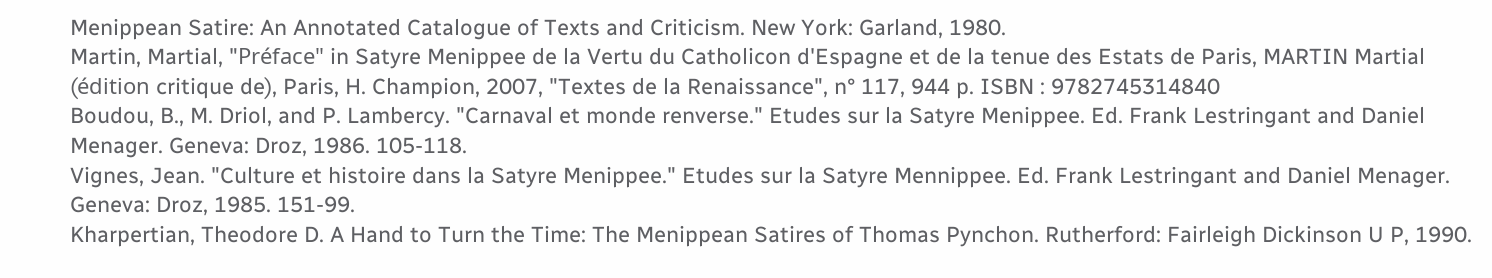Menippean Satire: An Annotated Catalogue of Texts and Criticism. New York: Garland, 1980.
Martin, Martial, "Préface" in Satyre Menippee de la Vertu du Catholicon d'Espagne et de la tenue des Estats de Paris, MARTIN Martial (édition critique de), Paris, H. Champion, 2007, "Textes de la Renaissance", n° 117, 944 p. ISBN : 9782745314840
Boudou, B., M. Driol, and P. Lambercy. "Carnaval et monde renverse." Etudes sur la Satyre Menippee. Ed. Frank Lestringant and Daniel Menager. Geneva: Droz, 1986. 105-118.
Vignes, Jean. "Culture et histoire dans la Satyre Menippee." Etudes sur la Satyre Mennippee. Ed. Frank Lestringant and Daniel Menager. Geneva: Droz, 1985. 151-99.
Kharpertian, Theodore D. A Hand to Turn the Time: The Menippean Satires of Thomas Pynchon. Rutherford: Fairleigh Dickinson U P, 1990.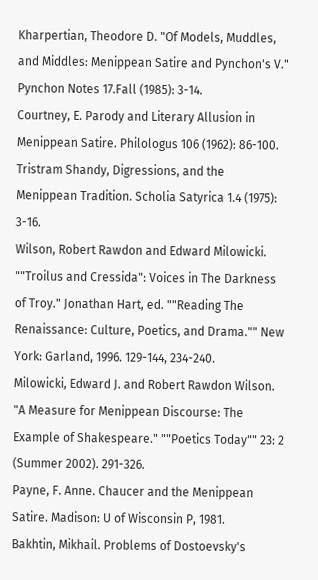Kharpertian, Theodore D. "Of Models, Muddles, and Middles: Menippean Satire and Pynchon's V." Pynchon Notes 17.Fall (1985): 3-14.
Courtney, E. Parody and Literary Allusion in Menippean Satire. Philologus 106 (1962): 86-100.
Tristram Shandy, Digressions, and the Menippean Tradition. Scholia Satyrica 1.4 (1975): 3-16.
Wilson, Robert Rawdon and Edward Milowicki. ""Troilus and Cressida": Voices in The Darkness of Troy." Jonathan Hart, ed. ""Reading The Renaissance: Culture, Poetics, and Drama."" New York: Garland, 1996. 129-144, 234-240.
Milowicki, Edward J. and Robert Rawdon Wilson. "A Measure for Menippean Discourse: The Example of Shakespeare." ""Poetics Today"" 23: 2 (Summer 2002). 291-326.
Payne, F. Anne. Chaucer and the Menippean Satire. Madison: U of Wisconsin P, 1981.
Bakhtin, Mikhail. Problems of Dostoevsky's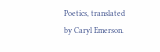Poetics, translated by Caryl Emerson.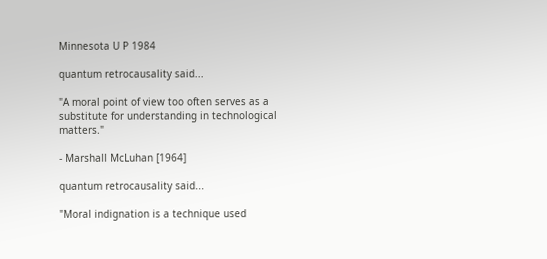Minnesota U P 1984

quantum retrocausality said...

"A moral point of view too often serves as a substitute for understanding in technological matters."

- Marshall McLuhan [1964]

quantum retrocausality said...

"Moral indignation is a technique used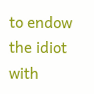to endow the idiot with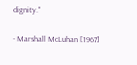dignity."

- Marshall McLuhan [1967]